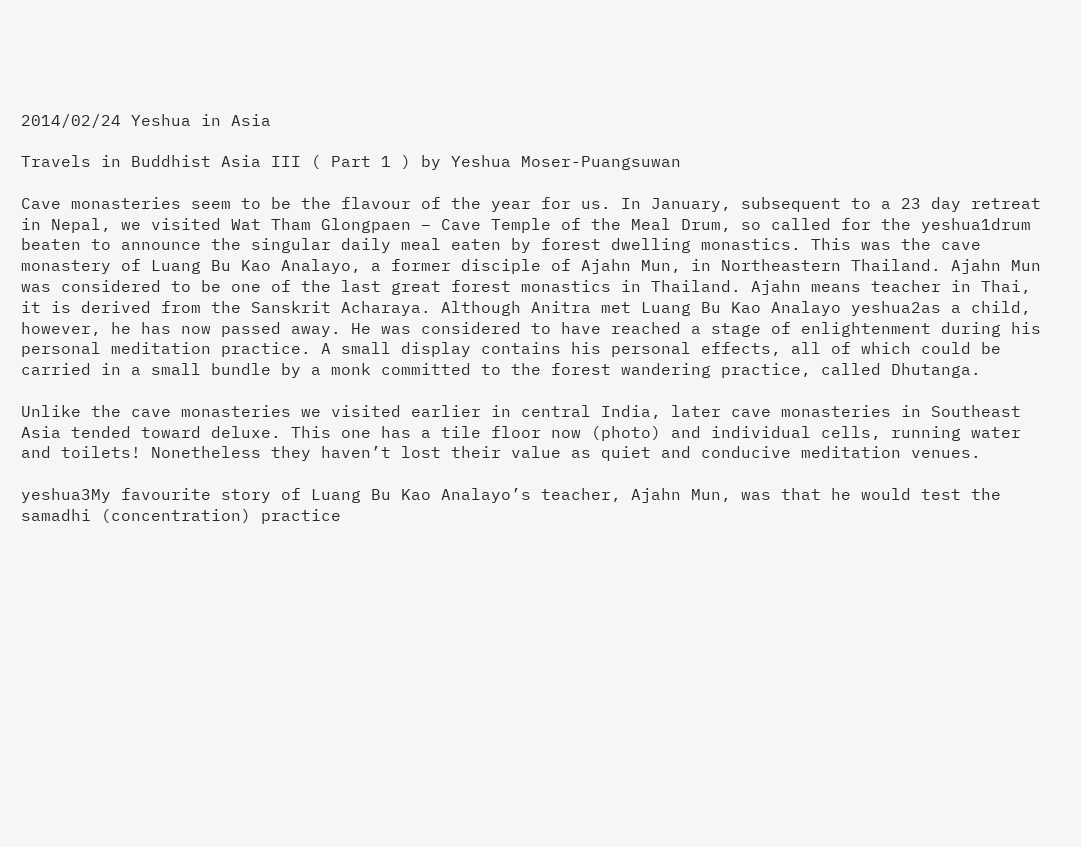2014/02/24 Yeshua in Asia

Travels in Buddhist Asia III ( Part 1 ) by Yeshua Moser-Puangsuwan

Cave monasteries seem to be the flavour of the year for us. In January, subsequent to a 23 day retreat in Nepal, we visited Wat Tham Glongpaen – Cave Temple of the Meal Drum, so called for the yeshua1drum beaten to announce the singular daily meal eaten by forest dwelling monastics. This was the cave monastery of Luang Bu Kao Analayo, a former disciple of Ajahn Mun, in Northeastern Thailand. Ajahn Mun was considered to be one of the last great forest monastics in Thailand. Ajahn means teacher in Thai, it is derived from the Sanskrit Acharaya. Although Anitra met Luang Bu Kao Analayo yeshua2as a child, however, he has now passed away. He was considered to have reached a stage of enlightenment during his personal meditation practice. A small display contains his personal effects, all of which could be carried in a small bundle by a monk committed to the forest wandering practice, called Dhutanga.

Unlike the cave monasteries we visited earlier in central India, later cave monasteries in Southeast Asia tended toward deluxe. This one has a tile floor now (photo) and individual cells, running water and toilets! Nonetheless they haven’t lost their value as quiet and conducive meditation venues.

yeshua3My favourite story of Luang Bu Kao Analayo’s teacher, Ajahn Mun, was that he would test the samadhi (concentration) practice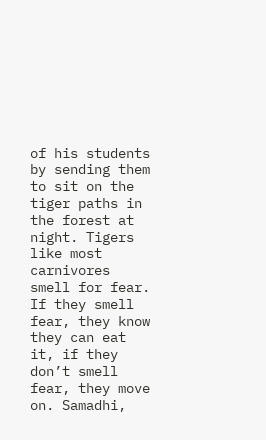of his students by sending them to sit on the tiger paths in the forest at night. Tigers like most carnivores smell for fear. If they smell fear, they know they can eat it, if they don’t smell fear, they move on. Samadhi,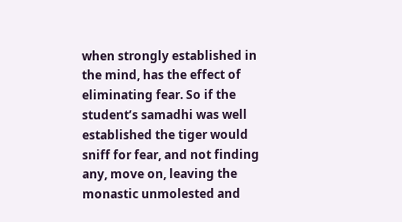when strongly established in the mind, has the effect of eliminating fear. So if the student’s samadhi was well established the tiger would sniff for fear, and not finding any, move on, leaving the monastic unmolested and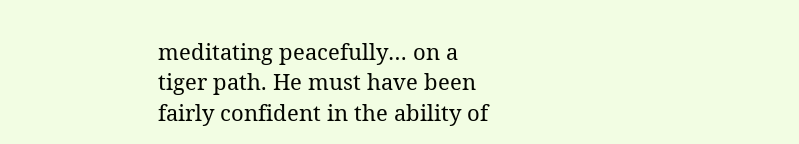meditating peacefully… on a tiger path. He must have been fairly confident in the ability of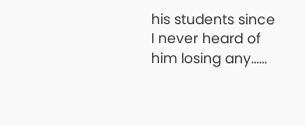his students since I never heard of him losing any……